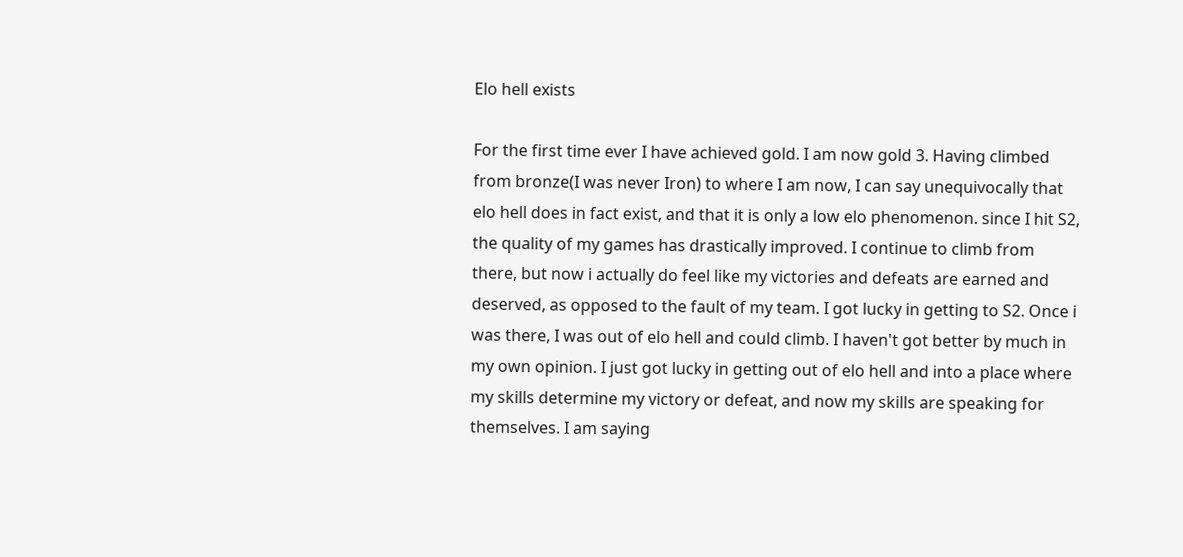Elo hell exists

For the first time ever I have achieved gold. I am now gold 3. Having climbed from bronze(I was never Iron) to where I am now, I can say unequivocally that elo hell does in fact exist, and that it is only a low elo phenomenon. since I hit S2, the quality of my games has drastically improved. I continue to climb from there, but now i actually do feel like my victories and defeats are earned and deserved, as opposed to the fault of my team. I got lucky in getting to S2. Once i was there, I was out of elo hell and could climb. I haven't got better by much in my own opinion. I just got lucky in getting out of elo hell and into a place where my skills determine my victory or defeat, and now my skills are speaking for themselves. I am saying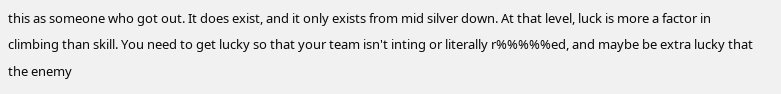this as someone who got out. It does exist, and it only exists from mid silver down. At that level, luck is more a factor in climbing than skill. You need to get lucky so that your team isn't inting or literally r%%%%%ed, and maybe be extra lucky that the enemy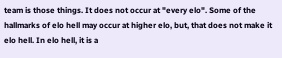team is those things. It does not occur at "every elo". Some of the hallmarks of elo hell may occur at higher elo, but, that does not make it elo hell. In elo hell, it is a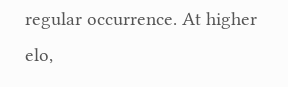regular occurrence. At higher elo,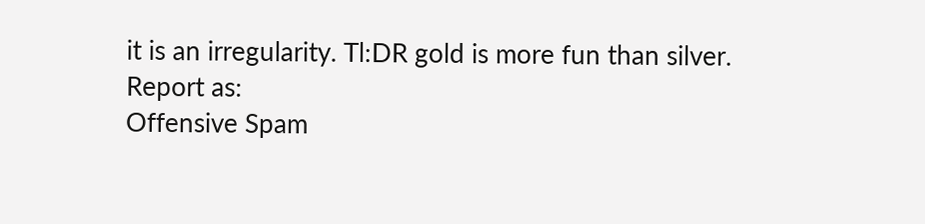it is an irregularity. Tl:DR gold is more fun than silver.
Report as:
Offensive Spam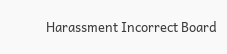Harassment Incorrect Board